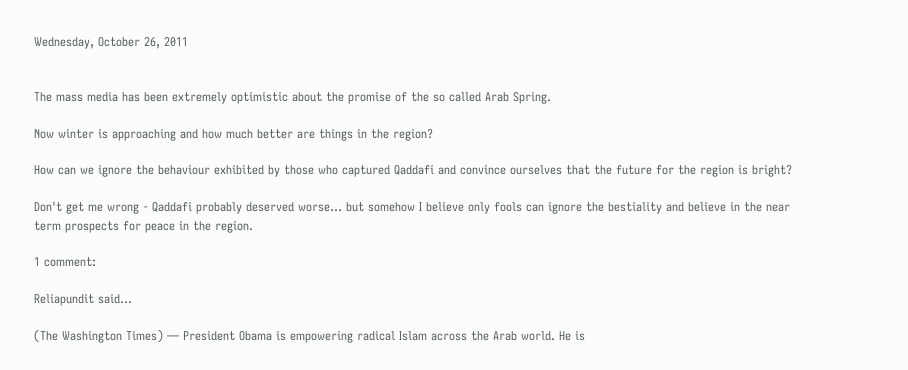Wednesday, October 26, 2011


The mass media has been extremely optimistic about the promise of the so called Arab Spring.

Now winter is approaching and how much better are things in the region?

How can we ignore the behaviour exhibited by those who captured Qaddafi and convince ourselves that the future for the region is bright?

Don't get me wrong - Qaddafi probably deserved worse... but somehow I believe only fools can ignore the bestiality and believe in the near term prospects for peace in the region.

1 comment:

Reliapundit said...

(The Washington Times) — President Obama is empowering radical Islam across the Arab world. He is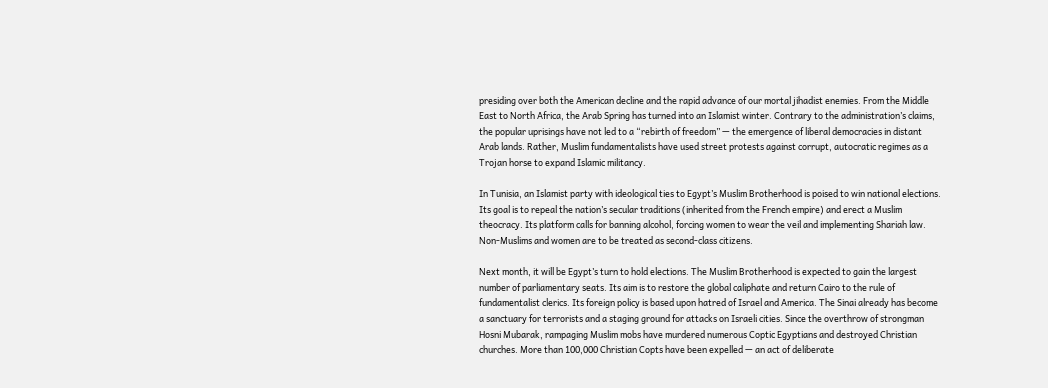presiding over both the American decline and the rapid advance of our mortal jihadist enemies. From the Middle East to North Africa, the Arab Spring has turned into an Islamist winter. Contrary to the administration’s claims, the popular uprisings have not led to a “rebirth of freedom” — the emergence of liberal democracies in distant Arab lands. Rather, Muslim fundamentalists have used street protests against corrupt, autocratic regimes as a Trojan horse to expand Islamic militancy.

In Tunisia, an Islamist party with ideological ties to Egypt’s Muslim Brotherhood is poised to win national elections. Its goal is to repeal the nation’s secular traditions (inherited from the French empire) and erect a Muslim theocracy. Its platform calls for banning alcohol, forcing women to wear the veil and implementing Shariah law. Non-Muslims and women are to be treated as second-class citizens.

Next month, it will be Egypt’s turn to hold elections. The Muslim Brotherhood is expected to gain the largest number of parliamentary seats. Its aim is to restore the global caliphate and return Cairo to the rule of fundamentalist clerics. Its foreign policy is based upon hatred of Israel and America. The Sinai already has become a sanctuary for terrorists and a staging ground for attacks on Israeli cities. Since the overthrow of strongman Hosni Mubarak, rampaging Muslim mobs have murdered numerous Coptic Egyptians and destroyed Christian churches. More than 100,000 Christian Copts have been expelled — an act of deliberate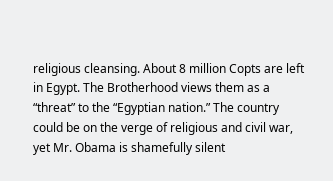religious cleansing. About 8 million Copts are left in Egypt. The Brotherhood views them as a “threat” to the “Egyptian nation.” The country could be on the verge of religious and civil war, yet Mr. Obama is shamefully silent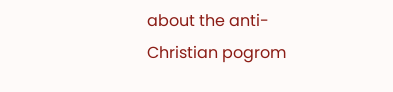about the anti-Christian pogrom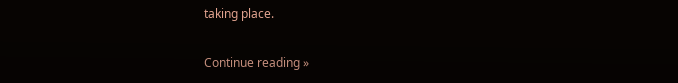taking place.

Continue reading »